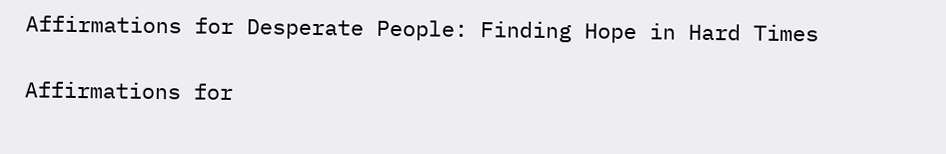Affirmations for Desperate People: Finding Hope in Hard Times

Affirmations for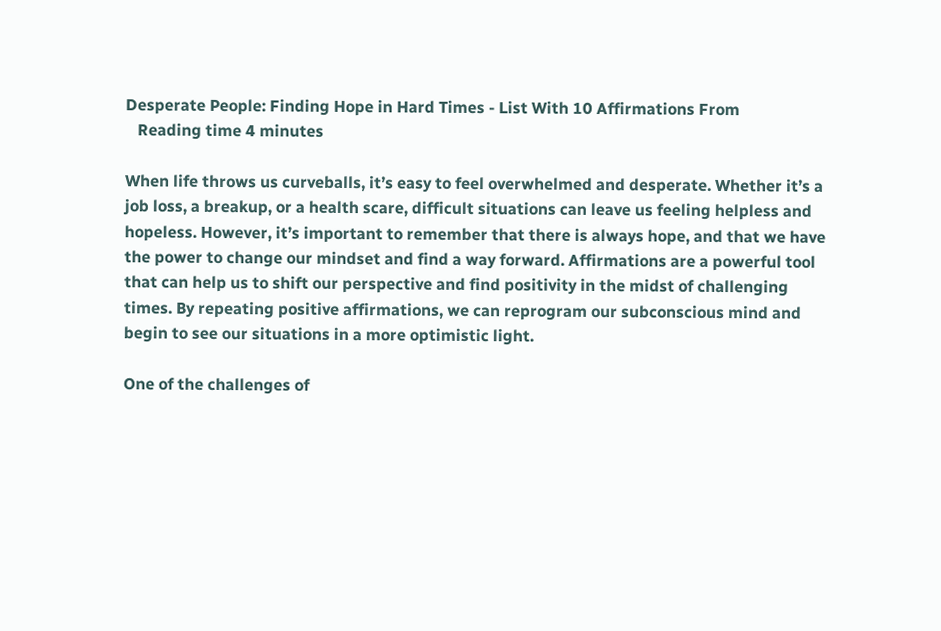Desperate People: Finding Hope in Hard Times - List With 10 Affirmations From
   Reading time 4 minutes

When life throws us curveballs, it’s easy to feel overwhelmed and desperate. Whether it’s a job loss, a breakup, or a health scare, difficult situations can leave us feeling helpless and hopeless. However, it’s important to remember that there is always hope, and that we have the power to change our mindset and find a way forward. Affirmations are a powerful tool that can help us to shift our perspective and find positivity in the midst of challenging times. By repeating positive affirmations, we can reprogram our subconscious mind and begin to see our situations in a more optimistic light.

One of the challenges of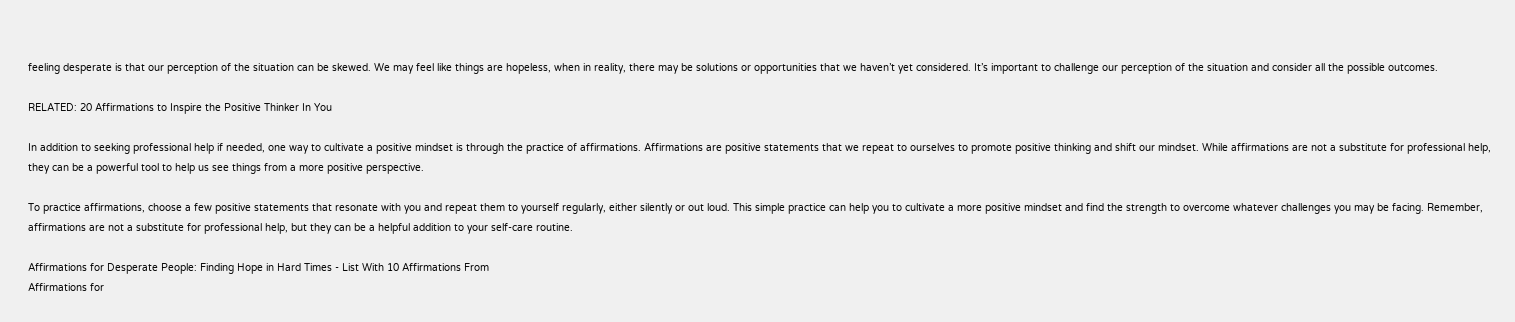feeling desperate is that our perception of the situation can be skewed. We may feel like things are hopeless, when in reality, there may be solutions or opportunities that we haven’t yet considered. It’s important to challenge our perception of the situation and consider all the possible outcomes.

RELATED: 20 Affirmations to Inspire the Positive Thinker In You

In addition to seeking professional help if needed, one way to cultivate a positive mindset is through the practice of affirmations. Affirmations are positive statements that we repeat to ourselves to promote positive thinking and shift our mindset. While affirmations are not a substitute for professional help, they can be a powerful tool to help us see things from a more positive perspective.

To practice affirmations, choose a few positive statements that resonate with you and repeat them to yourself regularly, either silently or out loud. This simple practice can help you to cultivate a more positive mindset and find the strength to overcome whatever challenges you may be facing. Remember, affirmations are not a substitute for professional help, but they can be a helpful addition to your self-care routine.

Affirmations for Desperate People: Finding Hope in Hard Times - List With 10 Affirmations From
Affirmations for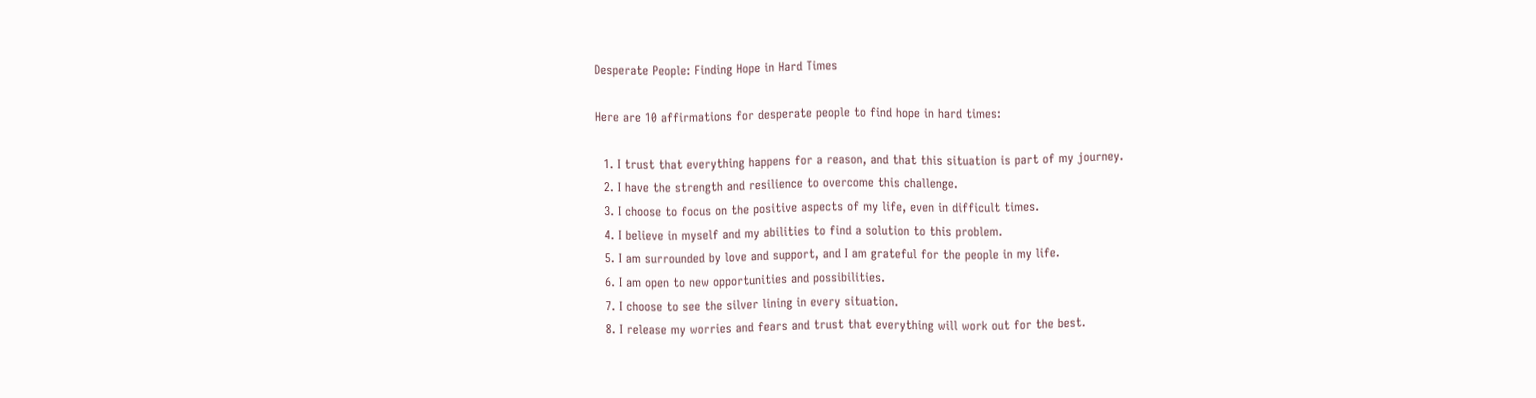Desperate People: Finding Hope in Hard Times

Here are 10 affirmations for desperate people to find hope in hard times:

  1. I trust that everything happens for a reason, and that this situation is part of my journey.
  2. I have the strength and resilience to overcome this challenge.
  3. I choose to focus on the positive aspects of my life, even in difficult times.
  4. I believe in myself and my abilities to find a solution to this problem.
  5. I am surrounded by love and support, and I am grateful for the people in my life.
  6. I am open to new opportunities and possibilities.
  7. I choose to see the silver lining in every situation.
  8. I release my worries and fears and trust that everything will work out for the best.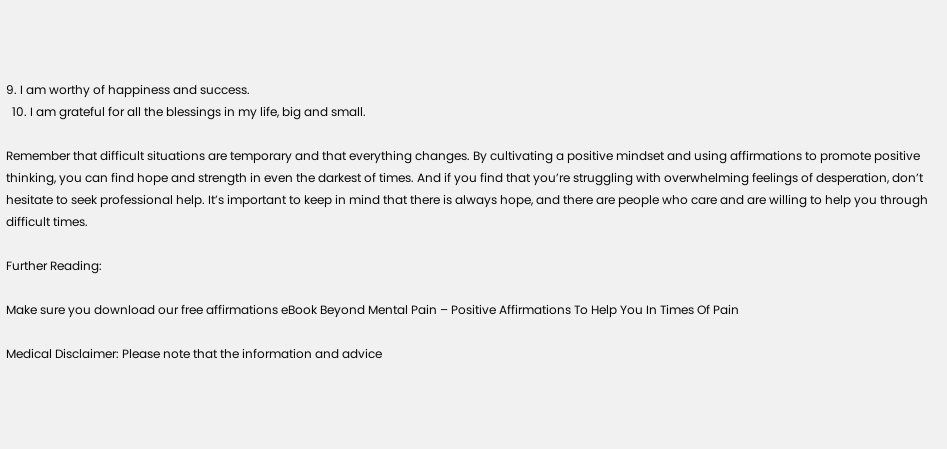9. I am worthy of happiness and success.
  10. I am grateful for all the blessings in my life, big and small.

Remember that difficult situations are temporary and that everything changes. By cultivating a positive mindset and using affirmations to promote positive thinking, you can find hope and strength in even the darkest of times. And if you find that you’re struggling with overwhelming feelings of desperation, don’t hesitate to seek professional help. It’s important to keep in mind that there is always hope, and there are people who care and are willing to help you through difficult times.

Further Reading:

Make sure you download our free affirmations eBook Beyond Mental Pain – Positive Affirmations To Help You In Times Of Pain

Medical Disclaimer: Please note that the information and advice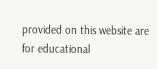provided on this website are for educational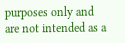purposes only and are not intended as a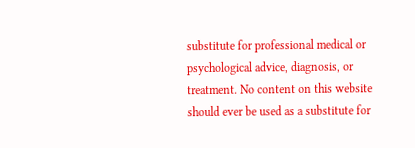substitute for professional medical or psychological advice, diagnosis, or treatment. No content on this website should ever be used as a substitute for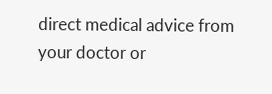direct medical advice from your doctor or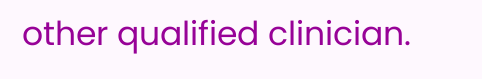other qualified clinician.